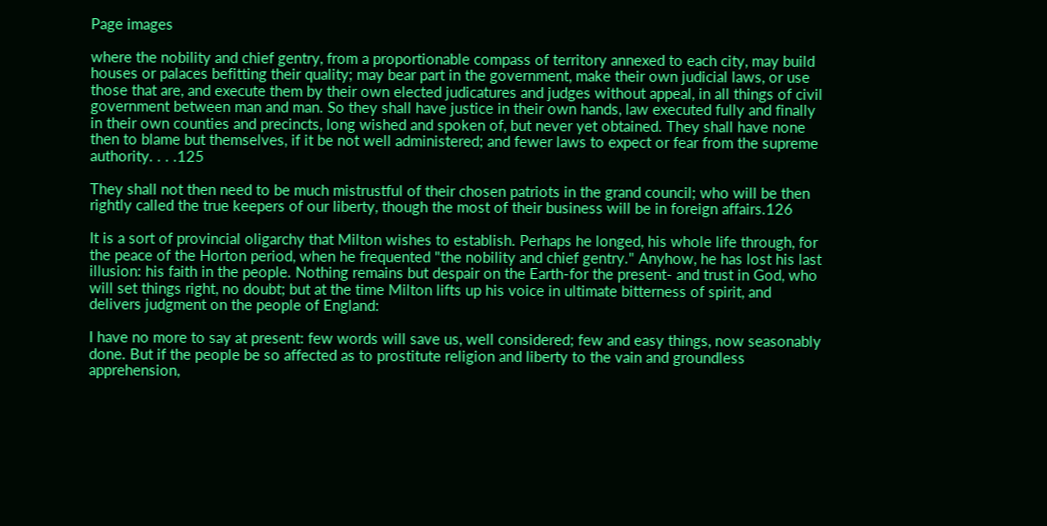Page images

where the nobility and chief gentry, from a proportionable compass of territory annexed to each city, may build houses or palaces befitting their quality; may bear part in the government, make their own judicial laws, or use those that are, and execute them by their own elected judicatures and judges without appeal, in all things of civil government between man and man. So they shall have justice in their own hands, law executed fully and finally in their own counties and precincts, long wished and spoken of, but never yet obtained. They shall have none then to blame but themselves, if it be not well administered; and fewer laws to expect or fear from the supreme authority. . . .125

They shall not then need to be much mistrustful of their chosen patriots in the grand council; who will be then rightly called the true keepers of our liberty, though the most of their business will be in foreign affairs.126

It is a sort of provincial oligarchy that Milton wishes to establish. Perhaps he longed, his whole life through, for the peace of the Horton period, when he frequented "the nobility and chief gentry." Anyhow, he has lost his last illusion: his faith in the people. Nothing remains but despair on the Earth-for the present- and trust in God, who will set things right, no doubt; but at the time Milton lifts up his voice in ultimate bitterness of spirit, and delivers judgment on the people of England:

I have no more to say at present: few words will save us, well considered; few and easy things, now seasonably done. But if the people be so affected as to prostitute religion and liberty to the vain and groundless apprehension,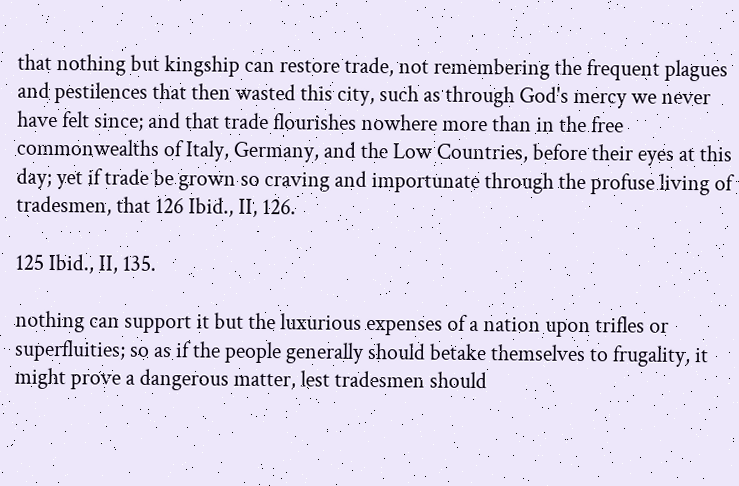that nothing but kingship can restore trade, not remembering the frequent plagues and pestilences that then wasted this city, such as through God's mercy we never have felt since; and that trade flourishes nowhere more than in the free commonwealths of Italy, Germany, and the Low Countries, before their eyes at this day; yet if trade be grown so craving and importunate through the profuse living of tradesmen, that 126 Ibid., II, 126.

125 Ibid., II, 135.

nothing can support it but the luxurious expenses of a nation upon trifles or superfluities; so as if the people generally should betake themselves to frugality, it might prove a dangerous matter, lest tradesmen should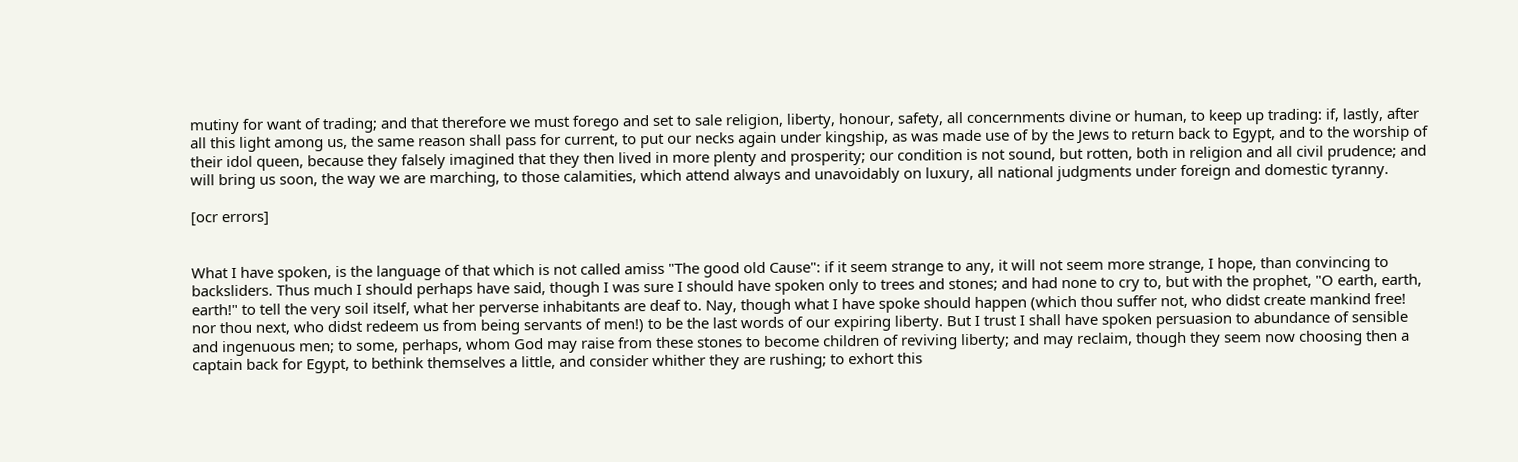mutiny for want of trading; and that therefore we must forego and set to sale religion, liberty, honour, safety, all concernments divine or human, to keep up trading: if, lastly, after all this light among us, the same reason shall pass for current, to put our necks again under kingship, as was made use of by the Jews to return back to Egypt, and to the worship of their idol queen, because they falsely imagined that they then lived in more plenty and prosperity; our condition is not sound, but rotten, both in religion and all civil prudence; and will bring us soon, the way we are marching, to those calamities, which attend always and unavoidably on luxury, all national judgments under foreign and domestic tyranny.

[ocr errors]


What I have spoken, is the language of that which is not called amiss "The good old Cause": if it seem strange to any, it will not seem more strange, I hope, than convincing to backsliders. Thus much I should perhaps have said, though I was sure I should have spoken only to trees and stones; and had none to cry to, but with the prophet, "O earth, earth, earth!" to tell the very soil itself, what her perverse inhabitants are deaf to. Nay, though what I have spoke should happen (which thou suffer not, who didst create mankind free! nor thou next, who didst redeem us from being servants of men!) to be the last words of our expiring liberty. But I trust I shall have spoken persuasion to abundance of sensible and ingenuous men; to some, perhaps, whom God may raise from these stones to become children of reviving liberty; and may reclaim, though they seem now choosing then a captain back for Egypt, to bethink themselves a little, and consider whither they are rushing; to exhort this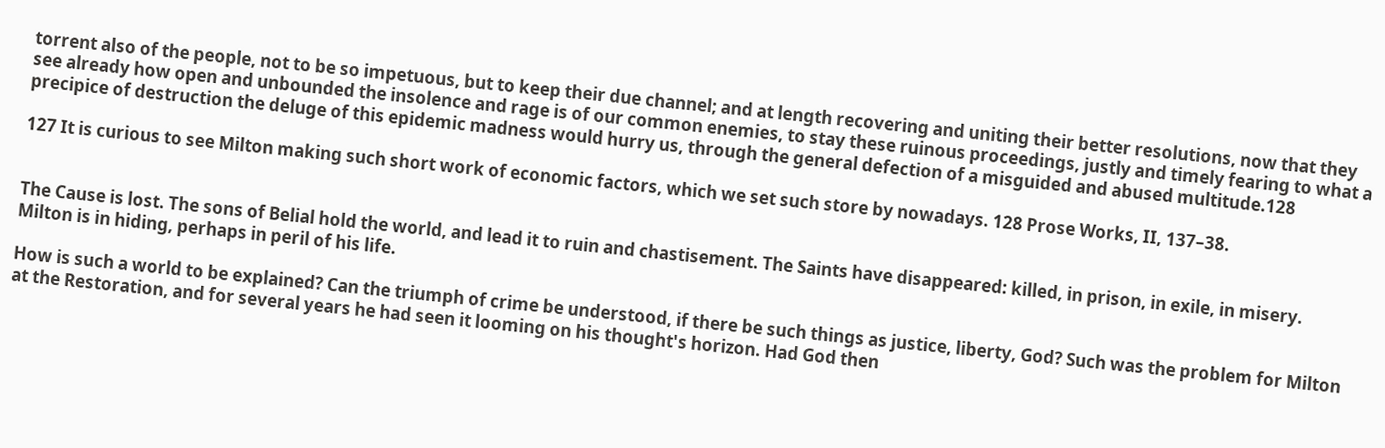torrent also of the people, not to be so impetuous, but to keep their due channel; and at length recovering and uniting their better resolutions, now that they see already how open and unbounded the insolence and rage is of our common enemies, to stay these ruinous proceedings, justly and timely fearing to what a precipice of destruction the deluge of this epidemic madness would hurry us, through the general defection of a misguided and abused multitude.128

127 It is curious to see Milton making such short work of economic factors, which we set such store by nowadays. 128 Prose Works, II, 137–38.


The Cause is lost. The sons of Belial hold the world, and lead it to ruin and chastisement. The Saints have disappeared: killed, in prison, in exile, in misery. Milton is in hiding, perhaps in peril of his life.

How is such a world to be explained? Can the triumph of crime be understood, if there be such things as justice, liberty, God? Such was the problem for Milton at the Restoration, and for several years he had seen it looming on his thought's horizon. Had God then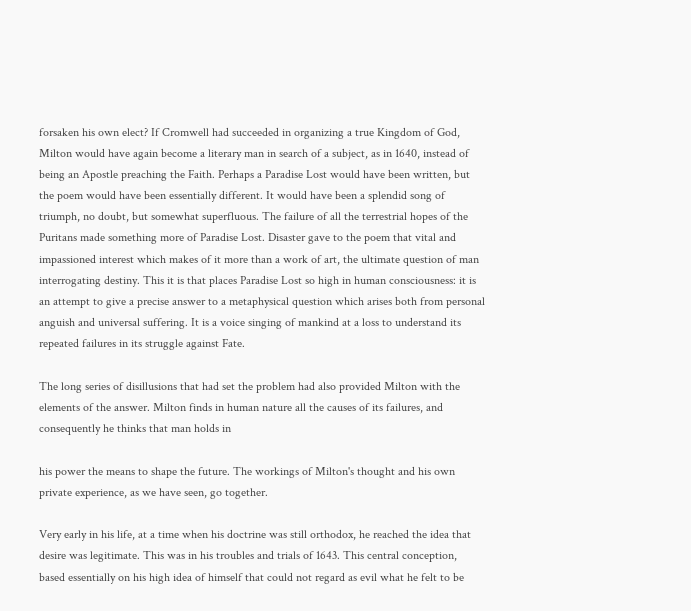forsaken his own elect? If Cromwell had succeeded in organizing a true Kingdom of God, Milton would have again become a literary man in search of a subject, as in 1640, instead of being an Apostle preaching the Faith. Perhaps a Paradise Lost would have been written, but the poem would have been essentially different. It would have been a splendid song of triumph, no doubt, but somewhat superfluous. The failure of all the terrestrial hopes of the Puritans made something more of Paradise Lost. Disaster gave to the poem that vital and impassioned interest which makes of it more than a work of art, the ultimate question of man interrogating destiny. This it is that places Paradise Lost so high in human consciousness: it is an attempt to give a precise answer to a metaphysical question which arises both from personal anguish and universal suffering. It is a voice singing of mankind at a loss to understand its repeated failures in its struggle against Fate.

The long series of disillusions that had set the problem had also provided Milton with the elements of the answer. Milton finds in human nature all the causes of its failures, and consequently he thinks that man holds in

his power the means to shape the future. The workings of Milton's thought and his own private experience, as we have seen, go together.

Very early in his life, at a time when his doctrine was still orthodox, he reached the idea that desire was legitimate. This was in his troubles and trials of 1643. This central conception, based essentially on his high idea of himself that could not regard as evil what he felt to be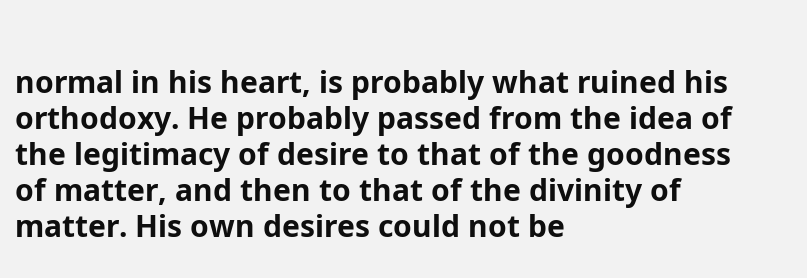normal in his heart, is probably what ruined his orthodoxy. He probably passed from the idea of the legitimacy of desire to that of the goodness of matter, and then to that of the divinity of matter. His own desires could not be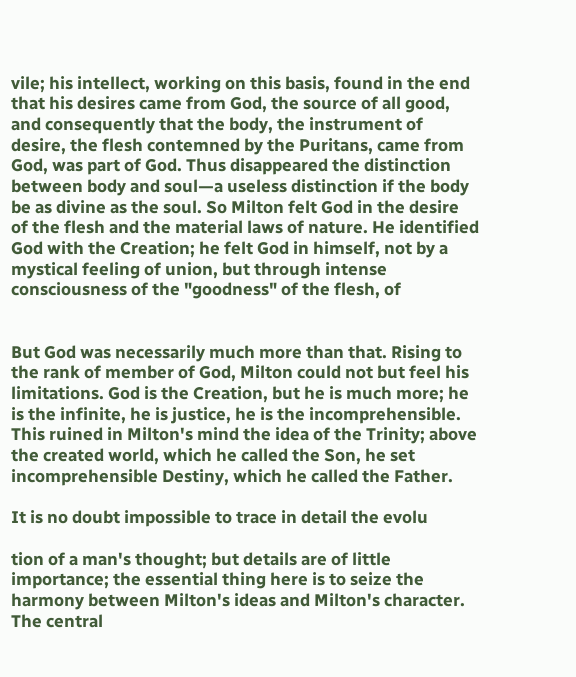vile; his intellect, working on this basis, found in the end that his desires came from God, the source of all good, and consequently that the body, the instrument of desire, the flesh contemned by the Puritans, came from God, was part of God. Thus disappeared the distinction between body and soul—a useless distinction if the body be as divine as the soul. So Milton felt God in the desire of the flesh and the material laws of nature. He identified God with the Creation; he felt God in himself, not by a mystical feeling of union, but through intense consciousness of the "goodness" of the flesh, of


But God was necessarily much more than that. Rising to the rank of member of God, Milton could not but feel his limitations. God is the Creation, but he is much more; he is the infinite, he is justice, he is the incomprehensible. This ruined in Milton's mind the idea of the Trinity; above the created world, which he called the Son, he set incomprehensible Destiny, which he called the Father.

It is no doubt impossible to trace in detail the evolu

tion of a man's thought; but details are of little importance; the essential thing here is to seize the harmony between Milton's ideas and Milton's character. The central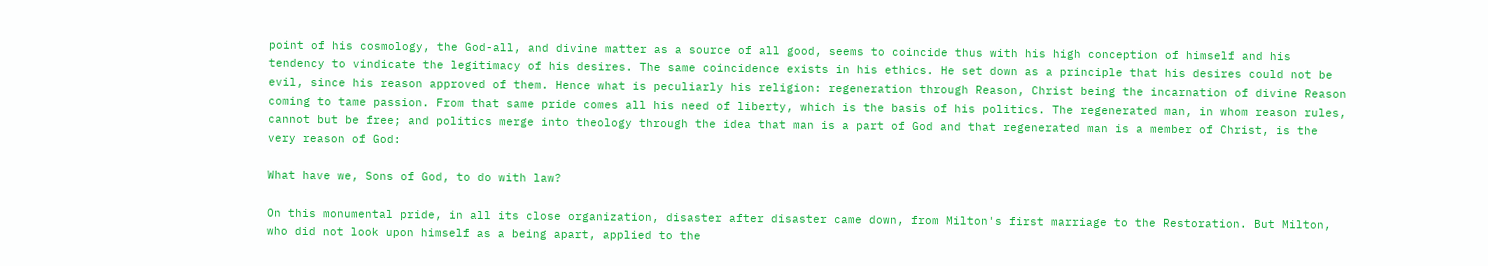point of his cosmology, the God-all, and divine matter as a source of all good, seems to coincide thus with his high conception of himself and his tendency to vindicate the legitimacy of his desires. The same coincidence exists in his ethics. He set down as a principle that his desires could not be evil, since his reason approved of them. Hence what is peculiarly his religion: regeneration through Reason, Christ being the incarnation of divine Reason coming to tame passion. From that same pride comes all his need of liberty, which is the basis of his politics. The regenerated man, in whom reason rules, cannot but be free; and politics merge into theology through the idea that man is a part of God and that regenerated man is a member of Christ, is the very reason of God:

What have we, Sons of God, to do with law?

On this monumental pride, in all its close organization, disaster after disaster came down, from Milton's first marriage to the Restoration. But Milton, who did not look upon himself as a being apart, applied to the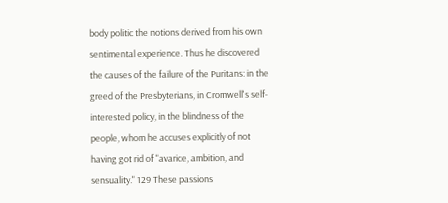body politic the notions derived from his own sentimental experience. Thus he discovered the causes of the failure of the Puritans: in the greed of the Presbyterians, in Cromwell's self-interested policy, in the blindness of the people, whom he accuses explicitly of not having got rid of "avarice, ambition, and sensuality." 129 These passions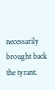necessarily brought back the tyrant.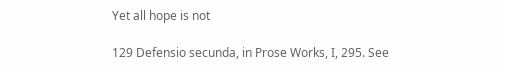Yet all hope is not

129 Defensio secunda, in Prose Works, I, 295. See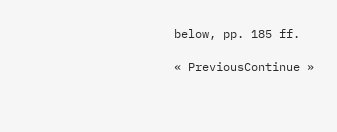below, pp. 185 ff.

« PreviousContinue »